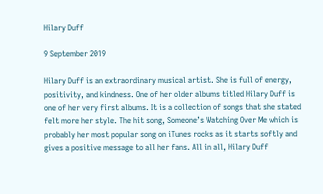Hilary Duff

9 September 2019

Hilary Duff is an extraordinary musical artist. She is full of energy, positivity, and kindness. One of her older albums titled Hilary Duff is one of her very first albums. It is a collection of songs that she stated felt more her style. The hit song, Someone’s Watching Over Me which is probably her most popular song on iTunes rocks as it starts softly and gives a positive message to all her fans. All in all, Hilary Duff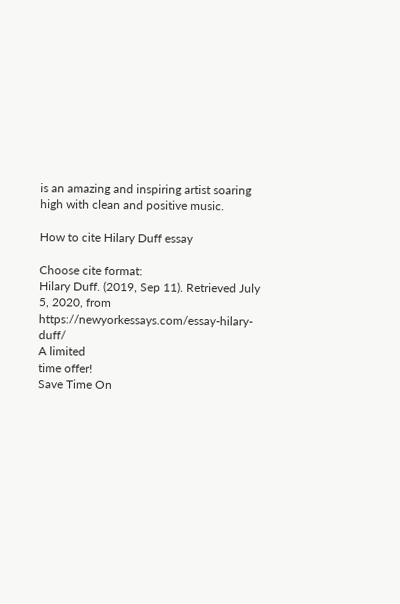is an amazing and inspiring artist soaring high with clean and positive music.

How to cite Hilary Duff essay

Choose cite format:
Hilary Duff. (2019, Sep 11). Retrieved July 5, 2020, from https://newyorkessays.com/essay-hilary-duff/
A limited
time offer!
Save Time On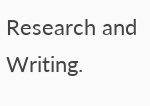Research and Writing.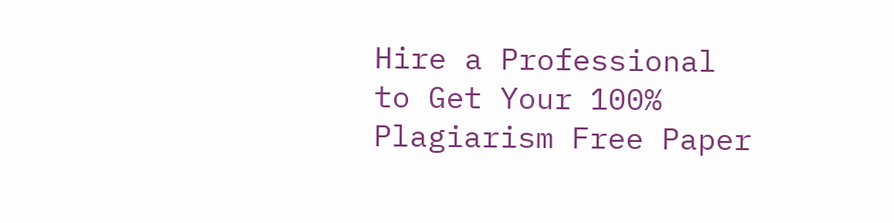Hire a Professional to Get Your 100% Plagiarism Free Paper